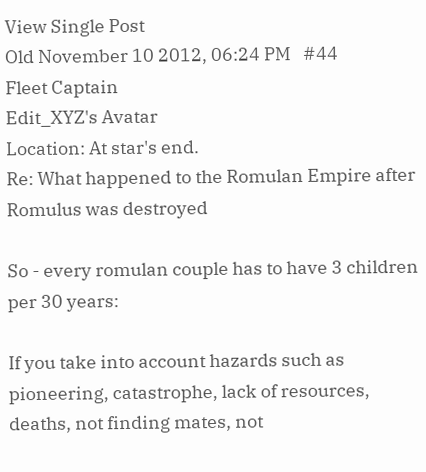View Single Post
Old November 10 2012, 06:24 PM   #44
Fleet Captain
Edit_XYZ's Avatar
Location: At star's end.
Re: What happened to the Romulan Empire after Romulus was destroyed

So - every romulan couple has to have 3 children per 30 years:

If you take into account hazards such as pioneering, catastrophe, lack of resources, deaths, not finding mates, not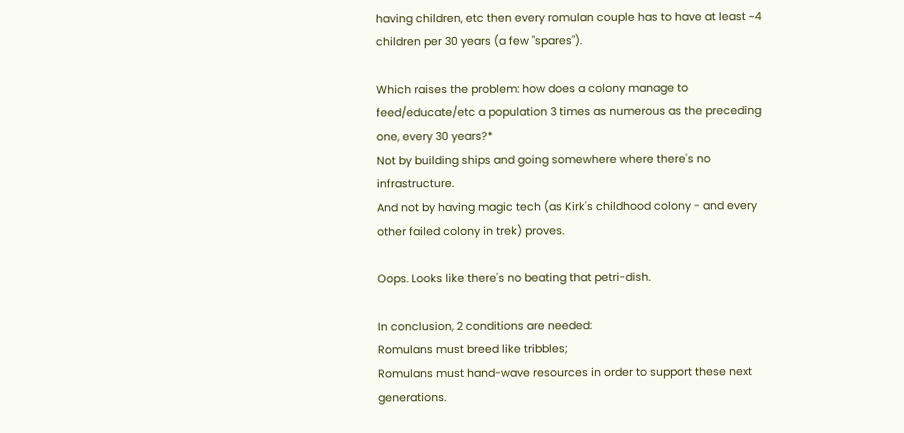having children, etc then every romulan couple has to have at least ~4 children per 30 years (a few "spares").

Which raises the problem: how does a colony manage to feed/educate/etc a population 3 times as numerous as the preceding one, every 30 years?*
Not by building ships and going somewhere where there's no infrastructure.
And not by having magic tech (as Kirk's childhood colony - and every other failed colony in trek) proves.

Oops. Looks like there's no beating that petri-dish.

In conclusion, 2 conditions are needed:
Romulans must breed like tribbles;
Romulans must hand-wave resources in order to support these next generations.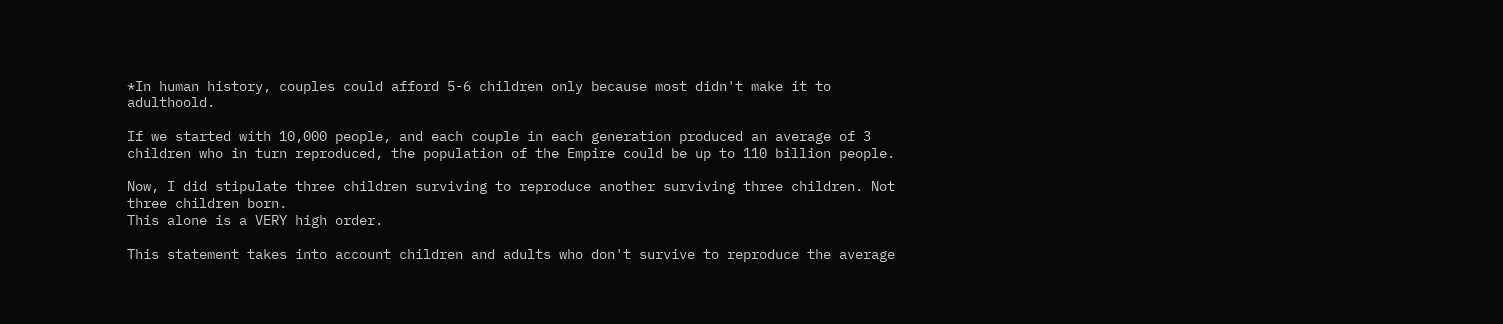*In human history, couples could afford 5-6 children only because most didn't make it to adulthoold.

If we started with 10,000 people, and each couple in each generation produced an average of 3 children who in turn reproduced, the population of the Empire could be up to 110 billion people.

Now, I did stipulate three children surviving to reproduce another surviving three children. Not three children born.
This alone is a VERY high order.

This statement takes into account children and adults who don't survive to reproduce the average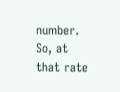number. So, at that rate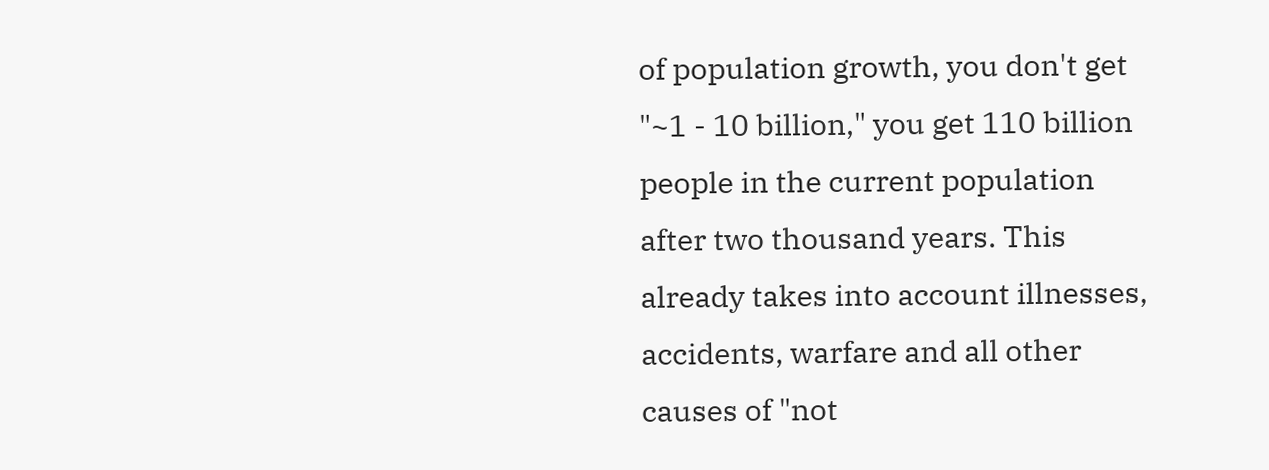of population growth, you don't get "~1 - 10 billion," you get 110 billion people in the current population after two thousand years. This already takes into account illnesses, accidents, warfare and all other causes of "not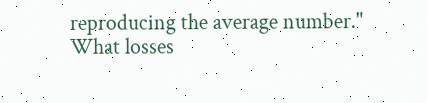reproducing the average number."
What losses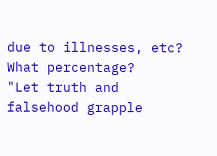due to illnesses, etc? What percentage?
"Let truth and falsehood grapple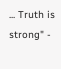... Truth is strong" -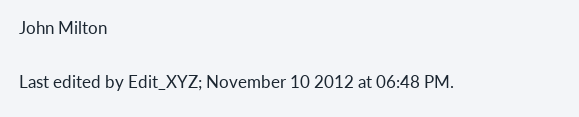John Milton

Last edited by Edit_XYZ; November 10 2012 at 06:48 PM.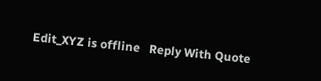Edit_XYZ is offline   Reply With Quote